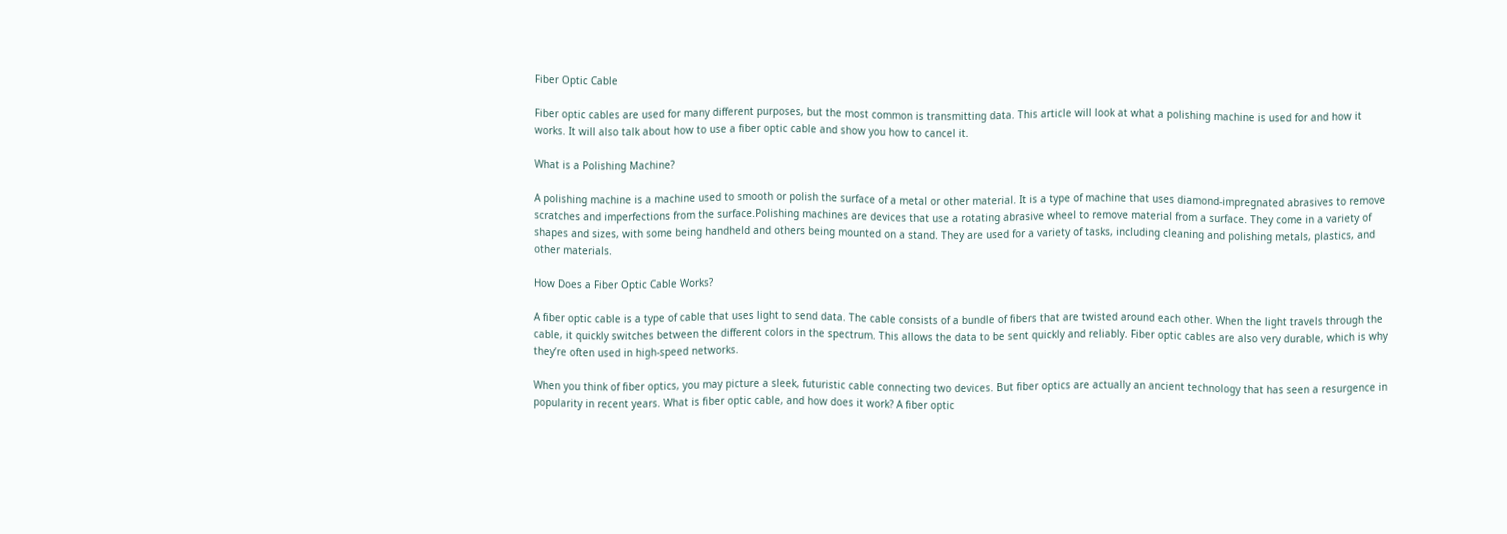Fiber Optic Cable

Fiber optic cables are used for many different purposes, but the most common is transmitting data. This article will look at what a polishing machine is used for and how it works. It will also talk about how to use a fiber optic cable and show you how to cancel it.

What is a Polishing Machine?

A polishing machine is a machine used to smooth or polish the surface of a metal or other material. It is a type of machine that uses diamond-impregnated abrasives to remove scratches and imperfections from the surface.Polishing machines are devices that use a rotating abrasive wheel to remove material from a surface. They come in a variety of shapes and sizes, with some being handheld and others being mounted on a stand. They are used for a variety of tasks, including cleaning and polishing metals, plastics, and other materials.

How Does a Fiber Optic Cable Works?

A fiber optic cable is a type of cable that uses light to send data. The cable consists of a bundle of fibers that are twisted around each other. When the light travels through the cable, it quickly switches between the different colors in the spectrum. This allows the data to be sent quickly and reliably. Fiber optic cables are also very durable, which is why they’re often used in high-speed networks.

When you think of fiber optics, you may picture a sleek, futuristic cable connecting two devices. But fiber optics are actually an ancient technology that has seen a resurgence in popularity in recent years. What is fiber optic cable, and how does it work? A fiber optic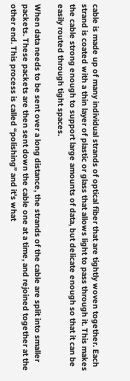cable is made up of many individual strands of optical fiber that are tightly woven together. Each strand is coated with a thin layer of plastic or glass that allows light to pass through it. This makes the cable strong enough to support large amounts of data, but delicate enough so that it can be easily routed through tight spaces.

When data needs to be sent over a long distance, the strands of the cable are split into smaller packets. These packets are then sent down the cable one at a time, and rejoined together at the other end. This process is called “polishing” and it’s what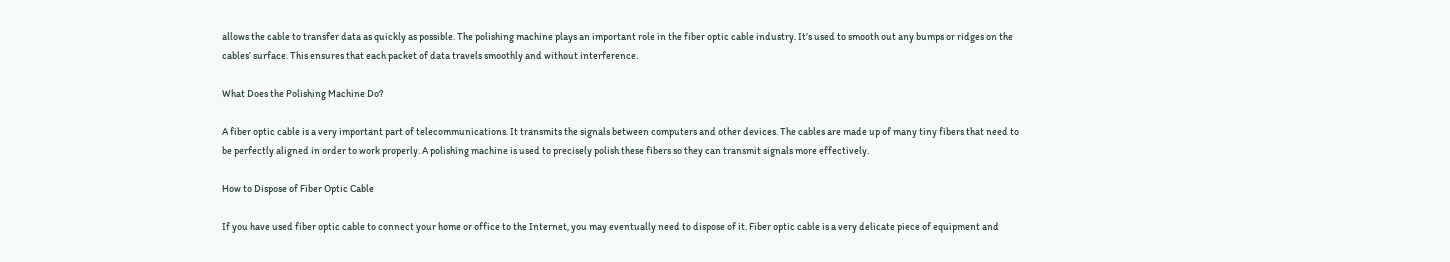allows the cable to transfer data as quickly as possible. The polishing machine plays an important role in the fiber optic cable industry. It’s used to smooth out any bumps or ridges on the cables’ surface. This ensures that each packet of data travels smoothly and without interference.

What Does the Polishing Machine Do?

A fiber optic cable is a very important part of telecommunications. It transmits the signals between computers and other devices. The cables are made up of many tiny fibers that need to be perfectly aligned in order to work properly. A polishing machine is used to precisely polish these fibers so they can transmit signals more effectively.

How to Dispose of Fiber Optic Cable

If you have used fiber optic cable to connect your home or office to the Internet, you may eventually need to dispose of it. Fiber optic cable is a very delicate piece of equipment and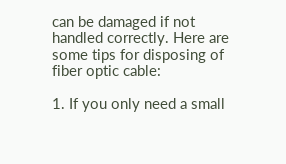can be damaged if not handled correctly. Here are some tips for disposing of fiber optic cable:

1. If you only need a small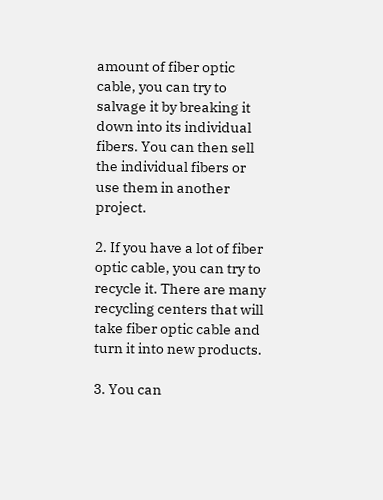amount of fiber optic cable, you can try to salvage it by breaking it down into its individual fibers. You can then sell the individual fibers or use them in another project.

2. If you have a lot of fiber optic cable, you can try to recycle it. There are many recycling centers that will take fiber optic cable and turn it into new products.

3. You can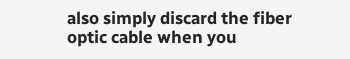also simply discard the fiber optic cable when you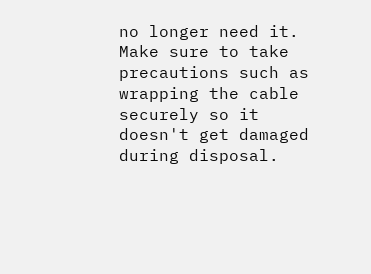no longer need it. Make sure to take precautions such as wrapping the cable securely so it doesn't get damaged during disposal.